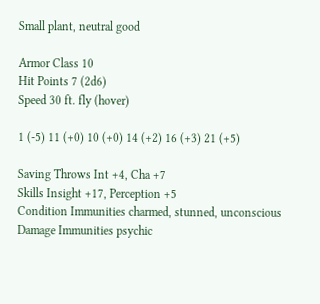Small plant, neutral good

Armor Class 10
Hit Points 7 (2d6)
Speed 30 ft. fly (hover)

1 (-5) 11 (+0) 10 (+0) 14 (+2) 16 (+3) 21 (+5)

Saving Throws Int +4, Cha +7
Skills Insight +17, Perception +5
Condition Immunities charmed, stunned, unconscious
Damage Immunities psychic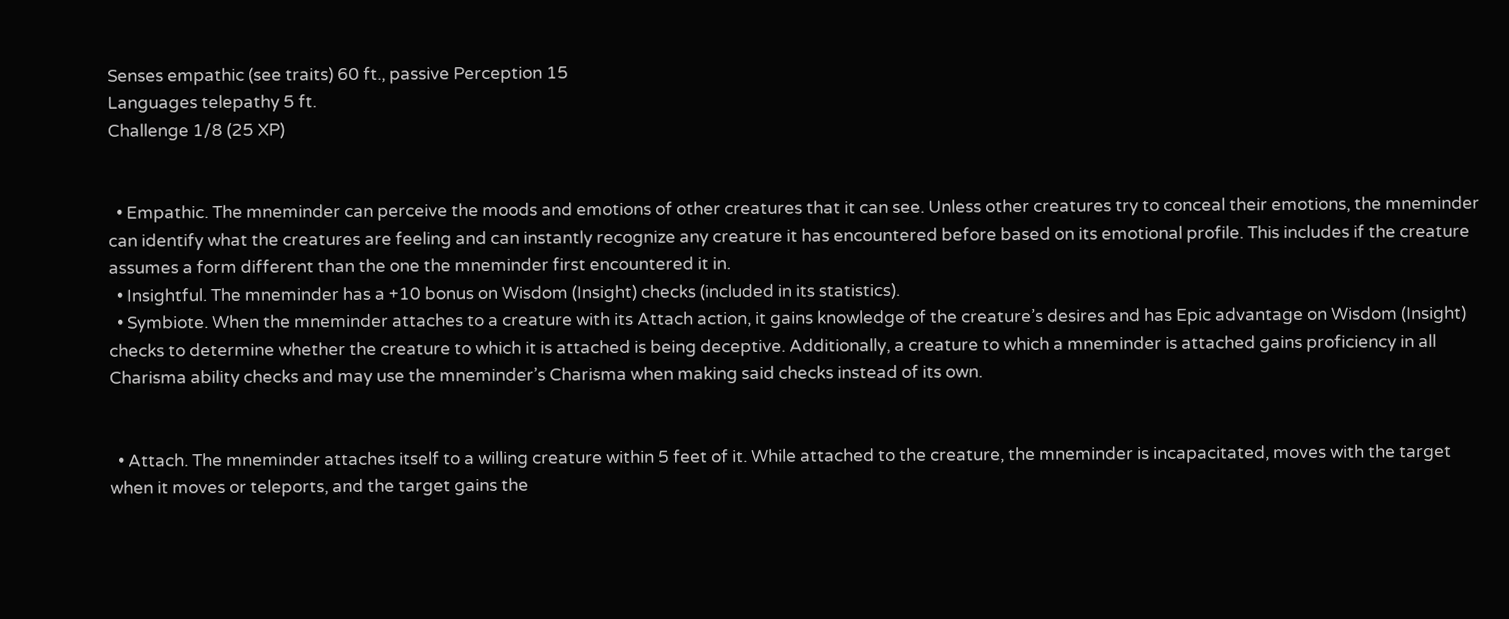Senses empathic (see traits) 60 ft., passive Perception 15
Languages telepathy 5 ft.
Challenge 1/8 (25 XP)


  • Empathic. The mneminder can perceive the moods and emotions of other creatures that it can see. Unless other creatures try to conceal their emotions, the mneminder can identify what the creatures are feeling and can instantly recognize any creature it has encountered before based on its emotional profile. This includes if the creature assumes a form different than the one the mneminder first encountered it in.
  • Insightful. The mneminder has a +10 bonus on Wisdom (Insight) checks (included in its statistics).
  • Symbiote. When the mneminder attaches to a creature with its Attach action, it gains knowledge of the creature’s desires and has Epic advantage on Wisdom (Insight) checks to determine whether the creature to which it is attached is being deceptive. Additionally, a creature to which a mneminder is attached gains proficiency in all Charisma ability checks and may use the mneminder’s Charisma when making said checks instead of its own.


  • Attach. The mneminder attaches itself to a willing creature within 5 feet of it. While attached to the creature, the mneminder is incapacitated, moves with the target when it moves or teleports, and the target gains the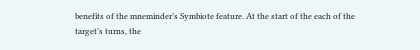benefits of the mneminder’s Symbiote feature. At the start of the each of the target’s turns, the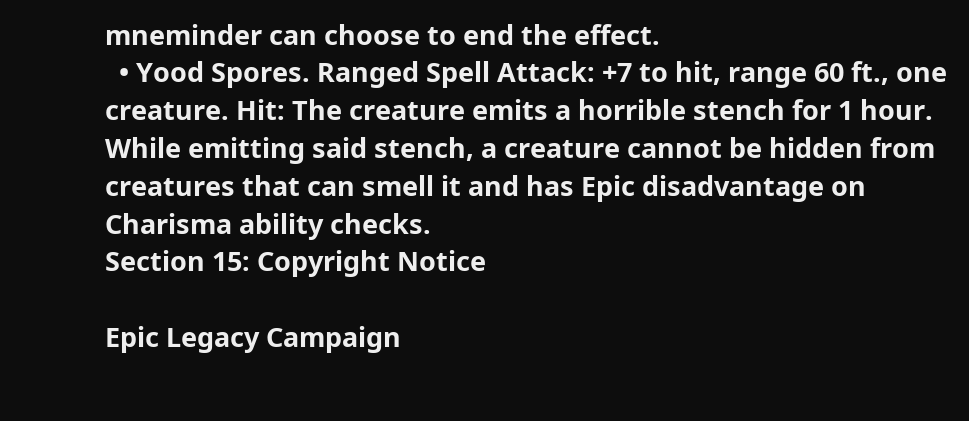mneminder can choose to end the effect.
  • Yood Spores. Ranged Spell Attack: +7 to hit, range 60 ft., one creature. Hit: The creature emits a horrible stench for 1 hour. While emitting said stench, a creature cannot be hidden from creatures that can smell it and has Epic disadvantage on Charisma ability checks.
Section 15: Copyright Notice

Epic Legacy Campaign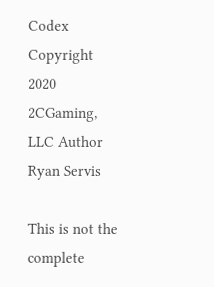Codex Copyright 2020 2CGaming, LLC Author Ryan Servis

This is not the complete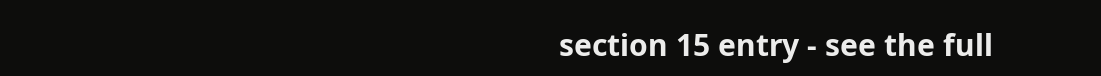section 15 entry - see the full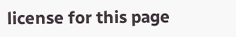license for this page